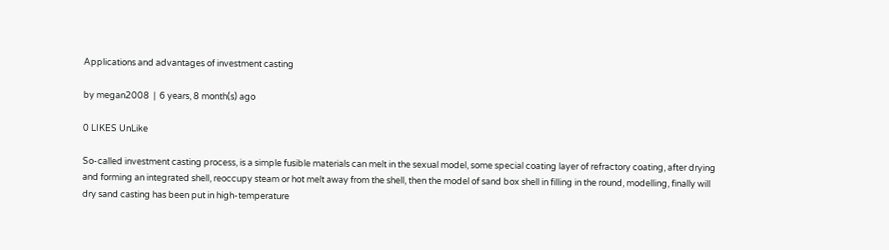Applications and advantages of investment casting

by megan2008  |  6 years, 8 month(s) ago

0 LIKES UnLike

So-called investment casting process, is a simple fusible materials can melt in the sexual model, some special coating layer of refractory coating, after drying and forming an integrated shell, reoccupy steam or hot melt away from the shell, then the model of sand box shell in filling in the round, modelling, finally will dry sand casting has been put in high-temperature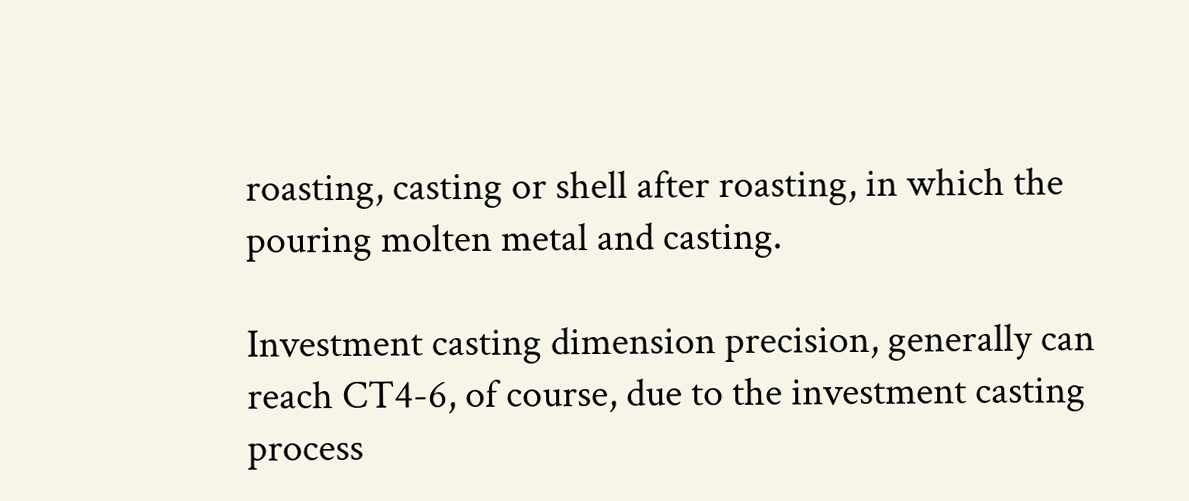roasting, casting or shell after roasting, in which the pouring molten metal and casting.

Investment casting dimension precision, generally can reach CT4-6, of course, due to the investment casting process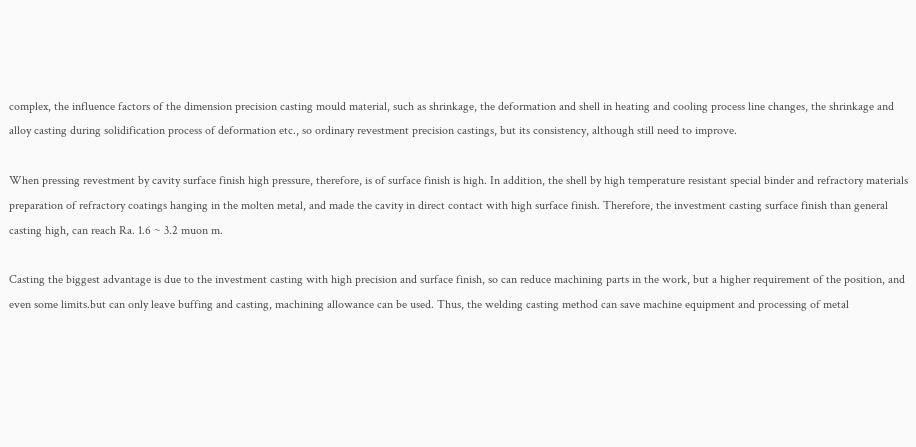complex, the influence factors of the dimension precision casting mould material, such as shrinkage, the deformation and shell in heating and cooling process line changes, the shrinkage and alloy casting during solidification process of deformation etc., so ordinary revestment precision castings, but its consistency, although still need to improve.

When pressing revestment by cavity surface finish high pressure, therefore, is of surface finish is high. In addition, the shell by high temperature resistant special binder and refractory materials preparation of refractory coatings hanging in the molten metal, and made the cavity in direct contact with high surface finish. Therefore, the investment casting surface finish than general casting high, can reach Ra. 1.6 ~ 3.2 muon m.

Casting the biggest advantage is due to the investment casting with high precision and surface finish, so can reduce machining parts in the work, but a higher requirement of the position, and even some limits.but can only leave buffing and casting, machining allowance can be used. Thus, the welding casting method can save machine equipment and processing of metal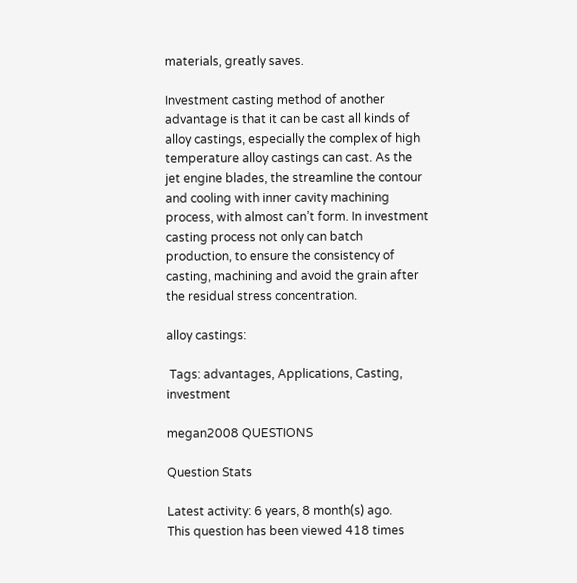materials, greatly saves.

Investment casting method of another advantage is that it can be cast all kinds of alloy castings, especially the complex of high temperature alloy castings can cast. As the jet engine blades, the streamline the contour and cooling with inner cavity machining process, with almost can’t form. In investment casting process not only can batch production, to ensure the consistency of casting, machining and avoid the grain after the residual stress concentration.

alloy castings:

 Tags: advantages, Applications, Casting, investment

megan2008 QUESTIONS

Question Stats

Latest activity: 6 years, 8 month(s) ago.
This question has been viewed 418 times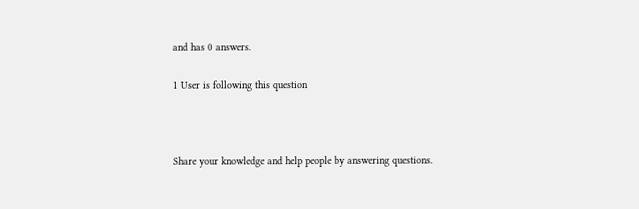and has 0 answers.

1 User is following this question



Share your knowledge and help people by answering questions.